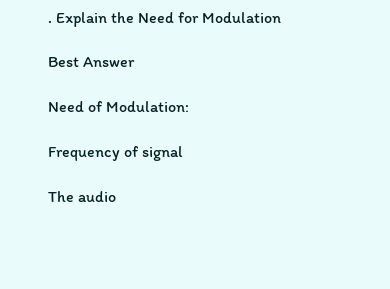. Explain the Need for Modulation

Best Answer

Need of Modulation:

Frequency of signal

The audio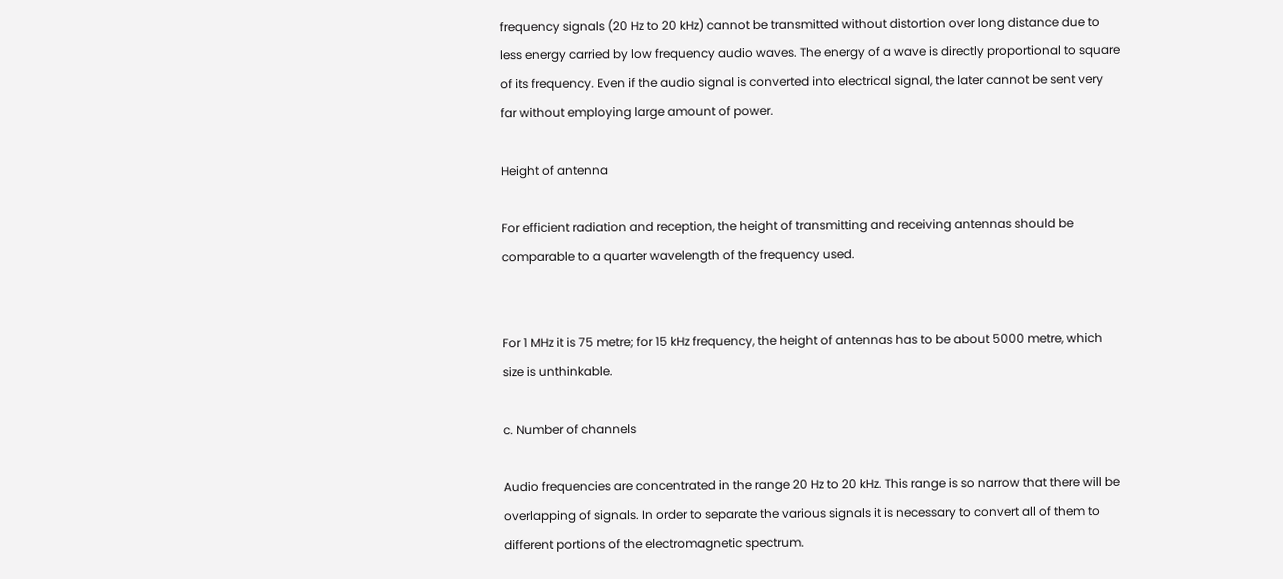frequency signals (20 Hz to 20 kHz) cannot be transmitted without distortion over long distance due to less energy carried by low frequency audio waves. The energy of a wave is directly proportional to square of its frequency. Even if the audio signal is converted into electrical signal, the later cannot be sent very far without employing large amount of power.

Height of antenna

For efficient radiation and reception, the height of transmitting and receiving antennas should be comparable to a quarter wavelength of the frequency used.


For 1 MHz it is 75 metre; for 15 kHz frequency, the height of antennas has to be about 5000 metre, which size is unthinkable.

c. Number of channels

Audio frequencies are concentrated in the range 20 Hz to 20 kHz. This range is so narrow that there will be overlapping of signals. In order to separate the various signals it is necessary to convert all of them to different portions of the electromagnetic spectrum.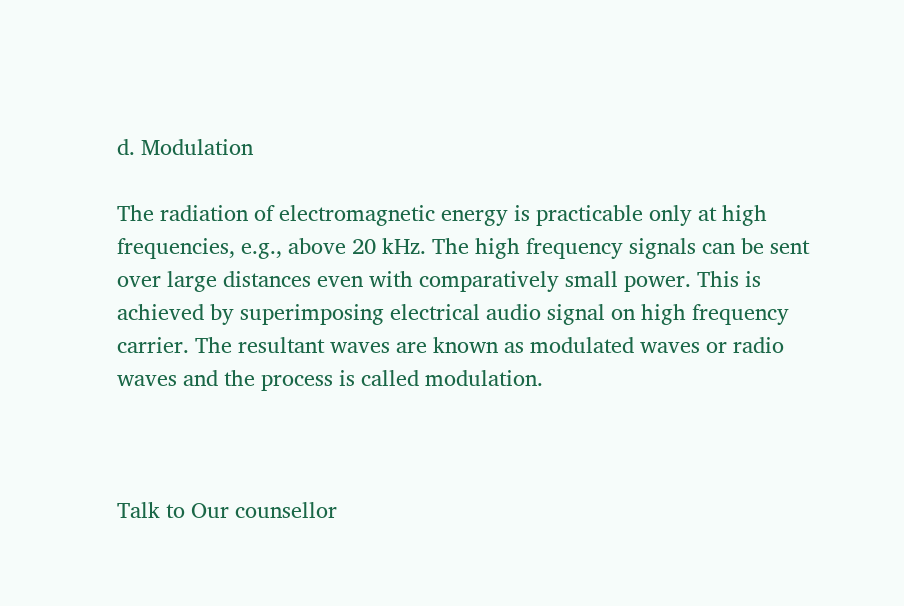d. Modulation

The radiation of electromagnetic energy is practicable only at high frequencies, e.g., above 20 kHz. The high frequency signals can be sent over large distances even with comparatively small power. This is achieved by superimposing electrical audio signal on high frequency carrier. The resultant waves are known as modulated waves or radio waves and the process is called modulation.



Talk to Our counsellor